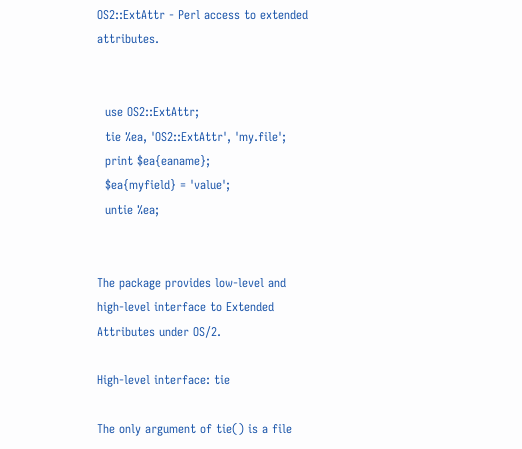OS2::ExtAttr - Perl access to extended attributes.


  use OS2::ExtAttr;
  tie %ea, 'OS2::ExtAttr', 'my.file';
  print $ea{eaname};
  $ea{myfield} = 'value';
  untie %ea;


The package provides low-level and high-level interface to Extended Attributes under OS/2.

High-level interface: tie

The only argument of tie() is a file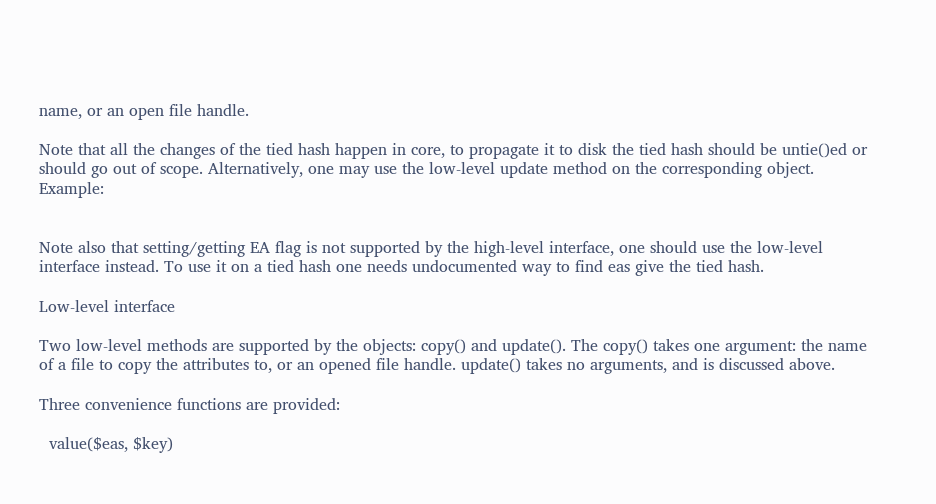name, or an open file handle.

Note that all the changes of the tied hash happen in core, to propagate it to disk the tied hash should be untie()ed or should go out of scope. Alternatively, one may use the low-level update method on the corresponding object. Example:


Note also that setting/getting EA flag is not supported by the high-level interface, one should use the low-level interface instead. To use it on a tied hash one needs undocumented way to find eas give the tied hash.

Low-level interface

Two low-level methods are supported by the objects: copy() and update(). The copy() takes one argument: the name of a file to copy the attributes to, or an opened file handle. update() takes no arguments, and is discussed above.

Three convenience functions are provided:

  value($eas, $key)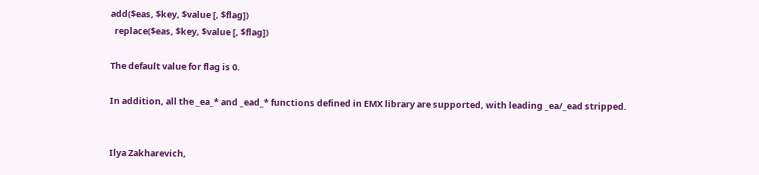add($eas, $key, $value [, $flag])
  replace($eas, $key, $value [, $flag])

The default value for flag is 0.

In addition, all the _ea_* and _ead_* functions defined in EMX library are supported, with leading _ea/_ead stripped.


Ilya Zakharevich,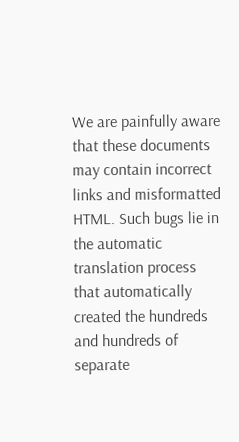We are painfully aware that these documents may contain incorrect links and misformatted HTML. Such bugs lie in the automatic translation process that automatically created the hundreds and hundreds of separate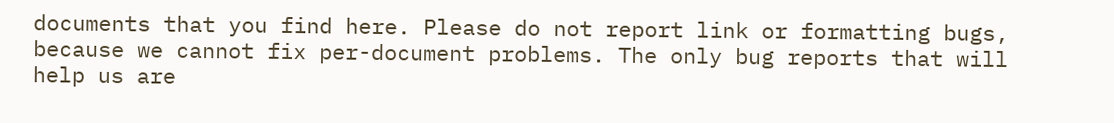documents that you find here. Please do not report link or formatting bugs, because we cannot fix per-document problems. The only bug reports that will help us are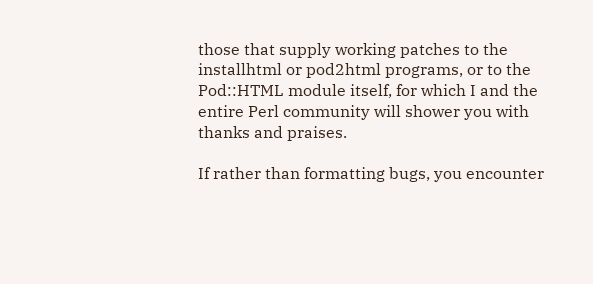those that supply working patches to the installhtml or pod2html programs, or to the Pod::HTML module itself, for which I and the entire Perl community will shower you with thanks and praises.

If rather than formatting bugs, you encounter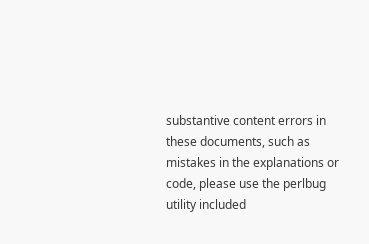substantive content errors in these documents, such as mistakes in the explanations or code, please use the perlbug utility included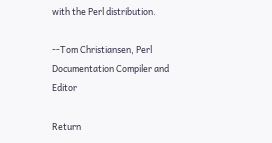with the Perl distribution.

--Tom Christiansen, Perl Documentation Compiler and Editor

Return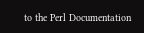to the Perl Documentation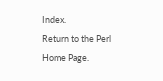Index.
Return to the Perl Home Page.